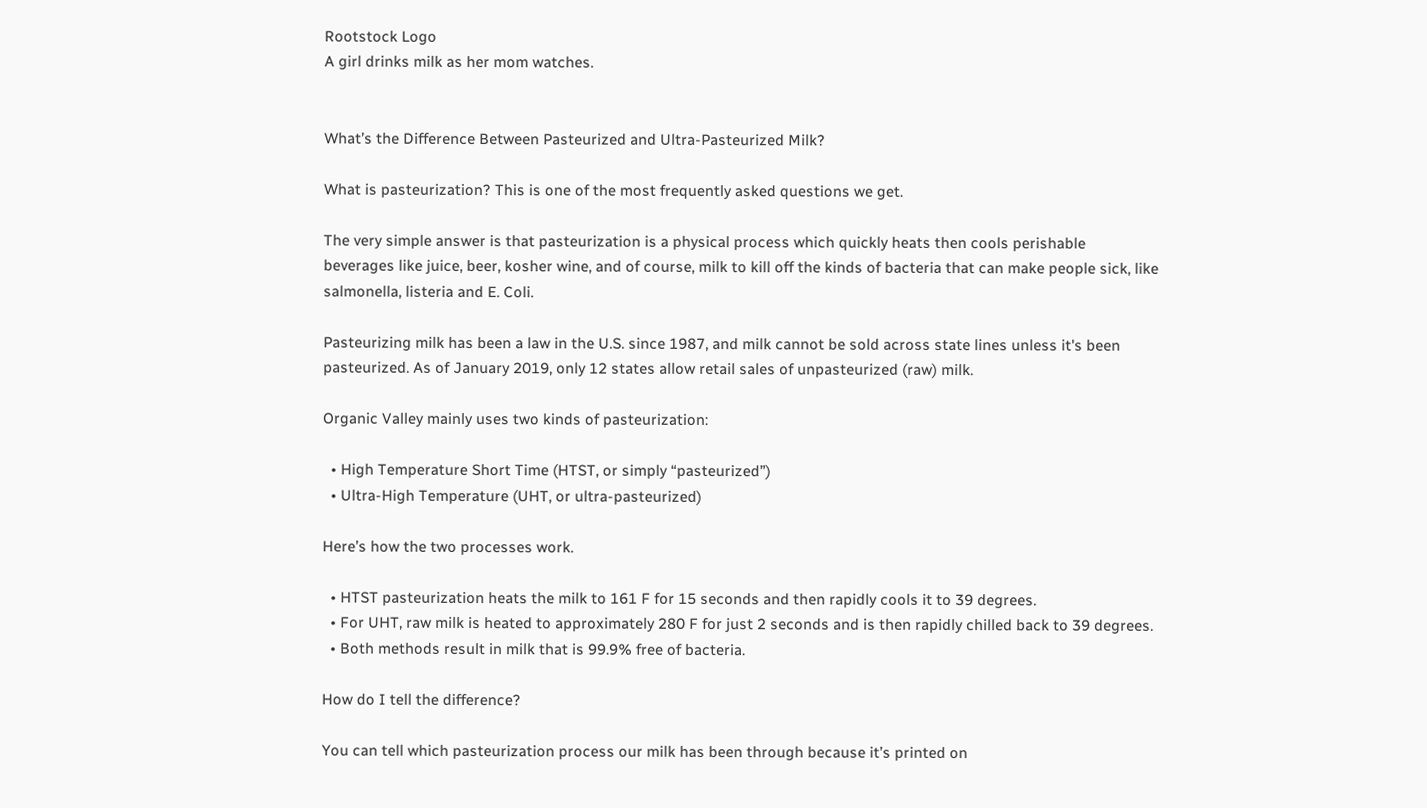Rootstock Logo
A girl drinks milk as her mom watches.


What’s the Difference Between Pasteurized and Ultra-Pasteurized Milk?

What is pasteurization? This is one of the most frequently asked questions we get.

The very simple answer is that pasteurization is a physical process which quickly heats then cools perishable beverages like juice, beer, kosher wine, and of course, milk to kill off the kinds of bacteria that can make people sick, like salmonella, listeria and E. Coli.

Pasteurizing milk has been a law in the U.S. since 1987, and milk cannot be sold across state lines unless it's been pasteurized. As of January 2019, only 12 states allow retail sales of unpasteurized (raw) milk.

Organic Valley mainly uses two kinds of pasteurization:

  • High Temperature Short Time (HTST, or simply “pasteurized”)
  • Ultra-High Temperature (UHT, or ultra-pasteurized)

Here’s how the two processes work.

  • HTST pasteurization heats the milk to 161 F for 15 seconds and then rapidly cools it to 39 degrees.
  • For UHT, raw milk is heated to approximately 280 F for just 2 seconds and is then rapidly chilled back to 39 degrees.
  • Both methods result in milk that is 99.9% free of bacteria.

How do I tell the difference?

You can tell which pasteurization process our milk has been through because it’s printed on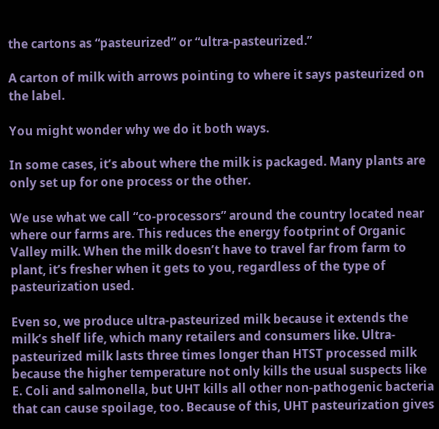the cartons as “pasteurized” or “ultra-pasteurized.”

A carton of milk with arrows pointing to where it says pasteurized on the label.

You might wonder why we do it both ways.

In some cases, it’s about where the milk is packaged. Many plants are only set up for one process or the other.

We use what we call “co-processors” around the country located near where our farms are. This reduces the energy footprint of Organic Valley milk. When the milk doesn’t have to travel far from farm to plant, it’s fresher when it gets to you, regardless of the type of pasteurization used.

Even so, we produce ultra-pasteurized milk because it extends the milk’s shelf life, which many retailers and consumers like. Ultra-pasteurized milk lasts three times longer than HTST processed milk because the higher temperature not only kills the usual suspects like E. Coli and salmonella, but UHT kills all other non-pathogenic bacteria that can cause spoilage, too. Because of this, UHT pasteurization gives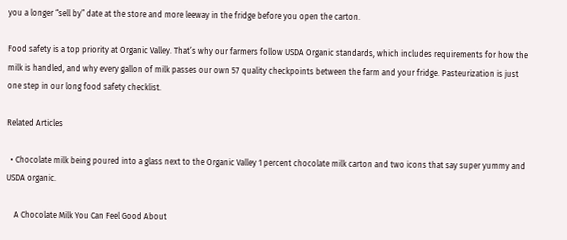you a longer “sell by” date at the store and more leeway in the fridge before you open the carton.

Food safety is a top priority at Organic Valley. That’s why our farmers follow USDA Organic standards, which includes requirements for how the milk is handled, and why every gallon of milk passes our own 57 quality checkpoints between the farm and your fridge. Pasteurization is just one step in our long food safety checklist.

Related Articles

  • Chocolate milk being poured into a glass next to the Organic Valley 1 percent chocolate milk carton and two icons that say super yummy and USDA organic.

    A Chocolate Milk You Can Feel Good About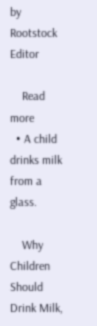by Rootstock Editor

    Read more
  • A child drinks milk from a glass.

    Why Children Should Drink Milk,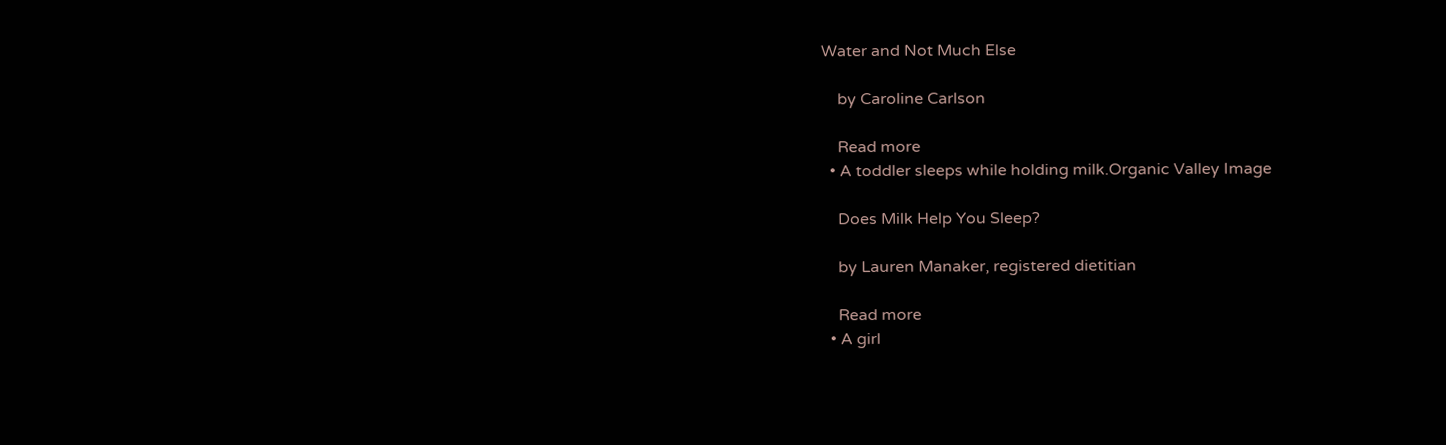Water and Not Much Else

    by Caroline Carlson

    Read more
  • A toddler sleeps while holding milk.Organic Valley Image

    Does Milk Help You Sleep?

    by Lauren Manaker, registered dietitian

    Read more
  • A girl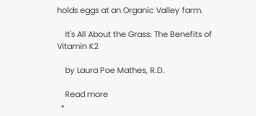holds eggs at an Organic Valley farm.

    It's All About the Grass: The Benefits of Vitamin K2

    by Laura Poe Mathes, R.D.

    Read more
  •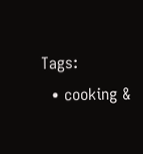Tags:
  • cooking &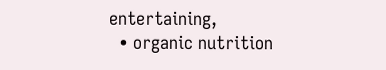entertaining,
  • organic nutrition